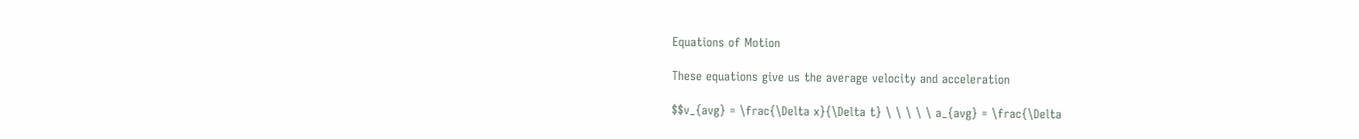Equations of Motion

These equations give us the average velocity and acceleration

$$v_{avg} = \frac{\Delta x}{\Delta t} \ \ \ \ \ a_{avg} = \frac{\Delta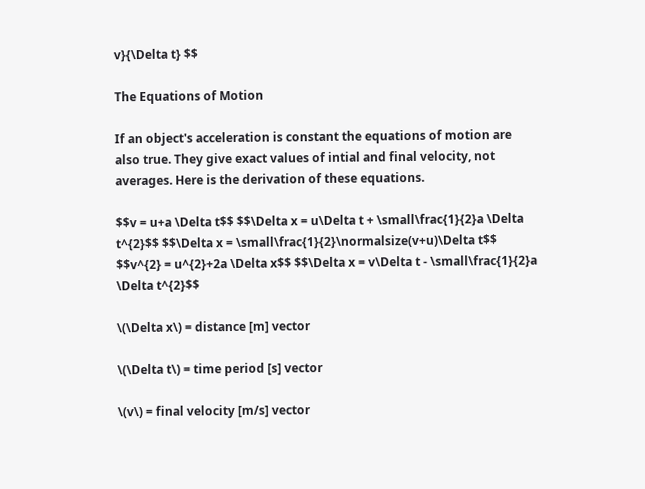v}{\Delta t} $$

The Equations of Motion

If an object's acceleration is constant the equations of motion are also true. They give exact values of intial and final velocity, not averages. Here is the derivation of these equations.

$$v = u+a \Delta t$$ $$\Delta x = u\Delta t + \small\frac{1}{2}a \Delta t^{2}$$ $$\Delta x = \small\frac{1}{2}\normalsize(v+u)\Delta t$$ $$v^{2} = u^{2}+2a \Delta x$$ $$\Delta x = v\Delta t - \small\frac{1}{2}a \Delta t^{2}$$

\(\Delta x\) = distance [m] vector

\(\Delta t\) = time period [s] vector

\(v\) = final velocity [m/s] vector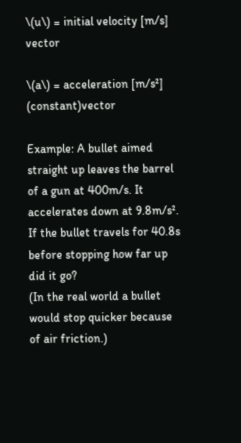\(u\) = initial velocity [m/s] vector

\(a\) = acceleration [m/s²] (constant)vector

Example: A bullet aimed straight up leaves the barrel of a gun at 400m/s. It accelerates down at 9.8m/s². If the bullet travels for 40.8s before stopping how far up did it go?
(In the real world a bullet would stop quicker because of air friction.)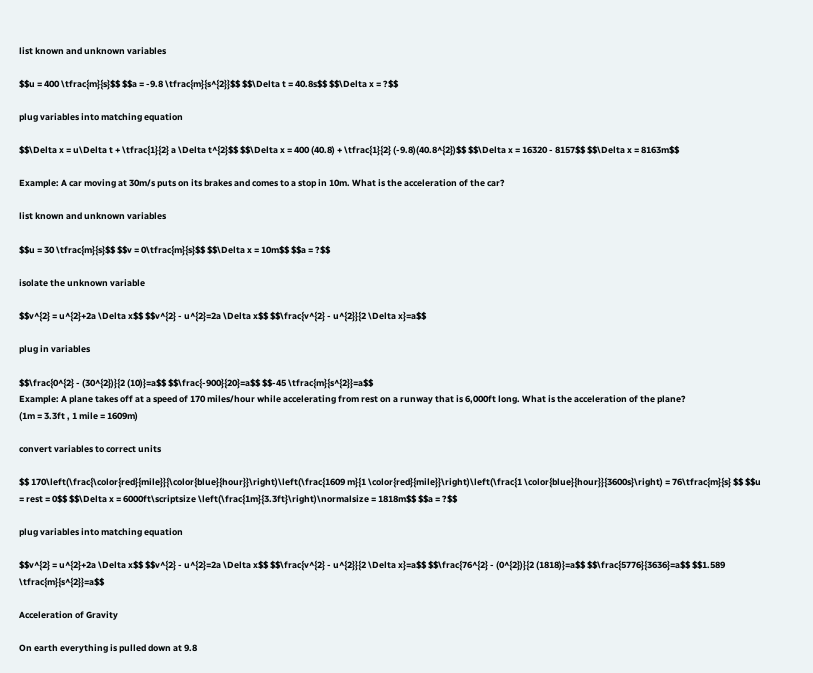list known and unknown variables

$$u = 400 \tfrac{m}{s}$$ $$a = -9.8 \tfrac{m}{s^{2}}$$ $$\Delta t = 40.8s$$ $$\Delta x = ?$$

plug variables into matching equation

$$\Delta x = u\Delta t + \tfrac{1}{2} a \Delta t^{2}$$ $$\Delta x = 400 (40.8) + \tfrac{1}{2} (-9.8)(40.8^{2})$$ $$\Delta x = 16320 - 8157$$ $$\Delta x = 8163m$$

Example: A car moving at 30m/s puts on its brakes and comes to a stop in 10m. What is the acceleration of the car?

list known and unknown variables

$$u = 30 \tfrac{m}{s}$$ $$v = 0\tfrac{m}{s}$$ $$\Delta x = 10m$$ $$a = ?$$

isolate the unknown variable

$$v^{2} = u^{2}+2a \Delta x$$ $$v^{2} - u^{2}=2a \Delta x$$ $$\frac{v^{2} - u^{2}}{2 \Delta x}=a$$

plug in variables

$$\frac{0^{2} - (30^{2})}{2 (10)}=a$$ $$\frac{-900}{20}=a$$ $$-45 \tfrac{m}{s^{2}}=a$$
Example: A plane takes off at a speed of 170 miles/hour while accelerating from rest on a runway that is 6,000ft long. What is the acceleration of the plane?
(1m = 3.3ft , 1 mile = 1609m)

convert variables to correct units

$$ 170\left(\frac{\color{red}{mile}}{\color{blue}{hour}}\right)\left(\frac{1609 m}{1 \color{red}{mile}}\right)\left(\frac{1 \color{blue}{hour}}{3600s}\right) = 76\tfrac{m}{s} $$ $$u = rest = 0$$ $$\Delta x = 6000ft\scriptsize \left(\frac{1m}{3.3ft}\right)\normalsize = 1818m$$ $$a = ?$$

plug variables into matching equation

$$v^{2} = u^{2}+2a \Delta x$$ $$v^{2} - u^{2}=2a \Delta x$$ $$\frac{v^{2} - u^{2}}{2 \Delta x}=a$$ $$\frac{76^{2} - (0^{2})}{2 (1818)}=a$$ $$\frac{5776}{3636}=a$$ $$1.589 \tfrac{m}{s^{2}}=a$$

Acceleration of Gravity

On earth everything is pulled down at 9.8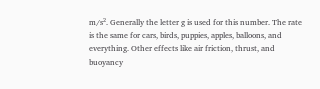m/s². Generally the letter g is used for this number. The rate is the same for cars, birds, puppies, apples, balloons, and everything. Other effects like air friction, thrust, and buoyancy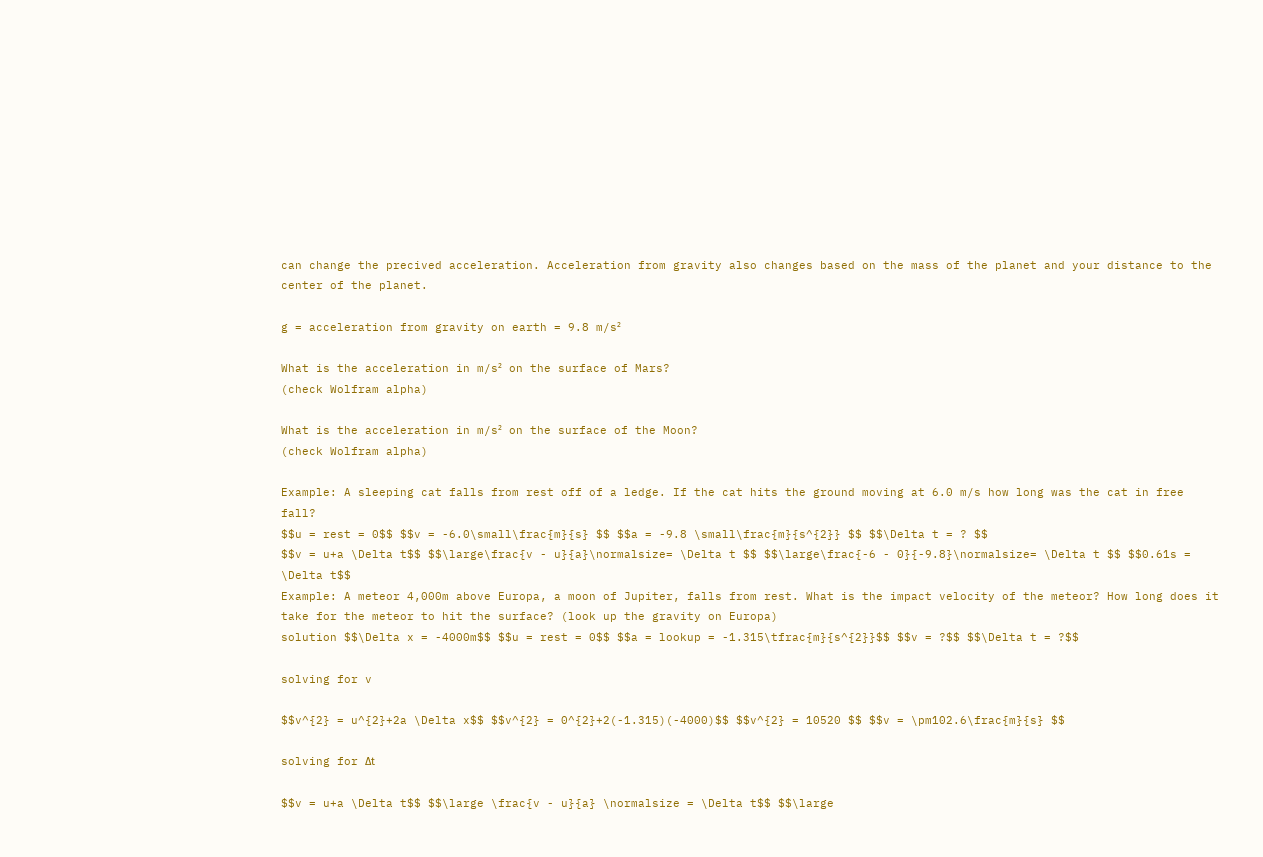can change the precived acceleration. Acceleration from gravity also changes based on the mass of the planet and your distance to the center of the planet.

g = acceleration from gravity on earth = 9.8 m/s²

What is the acceleration in m/s² on the surface of Mars?
(check Wolfram alpha)

What is the acceleration in m/s² on the surface of the Moon?
(check Wolfram alpha)

Example: A sleeping cat falls from rest off of a ledge. If the cat hits the ground moving at 6.0 m/s how long was the cat in free fall?
$$u = rest = 0$$ $$v = -6.0\small\frac{m}{s} $$ $$a = -9.8 \small\frac{m}{s^{2}} $$ $$\Delta t = ? $$
$$v = u+a \Delta t$$ $$\large\frac{v - u}{a}\normalsize= \Delta t $$ $$\large\frac{-6 - 0}{-9.8}\normalsize= \Delta t $$ $$0.61s = \Delta t$$
Example: A meteor 4,000m above Europa, a moon of Jupiter, falls from rest. What is the impact velocity of the meteor? How long does it take for the meteor to hit the surface? (look up the gravity on Europa)
solution $$\Delta x = -4000m$$ $$u = rest = 0$$ $$a = lookup = -1.315\tfrac{m}{s^{2}}$$ $$v = ?$$ $$\Delta t = ?$$

solving for v

$$v^{2} = u^{2}+2a \Delta x$$ $$v^{2} = 0^{2}+2(-1.315)(-4000)$$ $$v^{2} = 10520 $$ $$v = \pm102.6\frac{m}{s} $$

solving for Δt

$$v = u+a \Delta t$$ $$\large \frac{v - u}{a} \normalsize = \Delta t$$ $$\large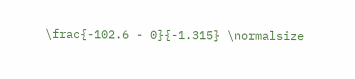\frac{-102.6 - 0}{-1.315} \normalsize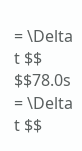= \Delta t $$ $$78.0s = \Delta t $$